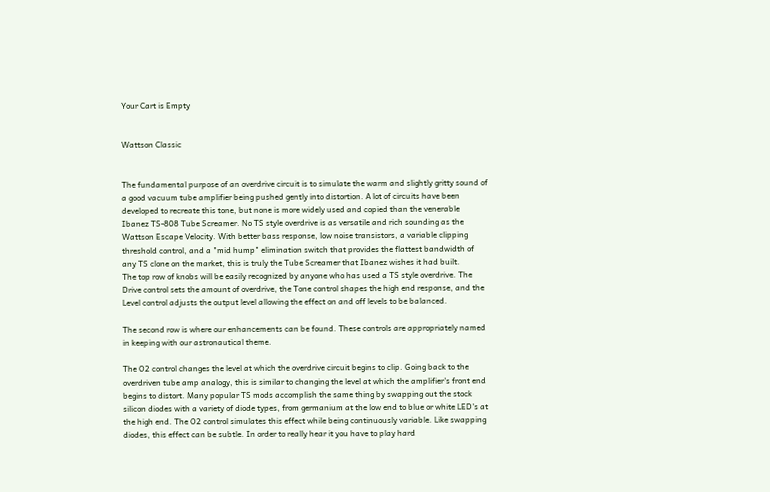Your Cart is Empty


Wattson Classic


The fundamental purpose of an overdrive circuit is to simulate the warm and slightly gritty sound of a good vacuum tube amplifier being pushed gently into distortion. A lot of circuits have been developed to recreate this tone, but none is more widely used and copied than the venerable Ibanez TS-808 Tube Screamer. No TS style overdrive is as versatile and rich sounding as the Wattson Escape Velocity. With better bass response, low noise transistors, a variable clipping threshold control, and a "mid hump" elimination switch that provides the flattest bandwidth of any TS clone on the market, this is truly the Tube Screamer that Ibanez wishes it had built.
The top row of knobs will be easily recognized by anyone who has used a TS style overdrive. The Drive control sets the amount of overdrive, the Tone control shapes the high end response, and the Level control adjusts the output level allowing the effect on and off levels to be balanced.

The second row is where our enhancements can be found. These controls are appropriately named in keeping with our astronautical theme.

The O2 control changes the level at which the overdrive circuit begins to clip. Going back to the overdriven tube amp analogy, this is similar to changing the level at which the amplifier's front end begins to distort. Many popular TS mods accomplish the same thing by swapping out the stock silicon diodes with a variety of diode types, from germanium at the low end to blue or white LED's at the high end. The O2 control simulates this effect while being continuously variable. Like swapping diodes, this effect can be subtle. In order to really hear it you have to play hard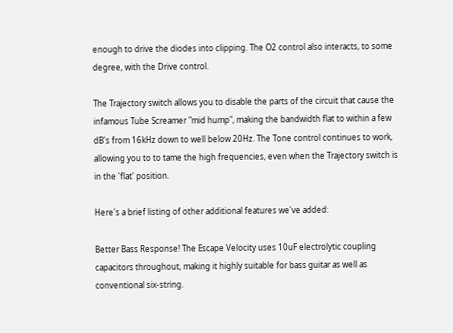enough to drive the diodes into clipping. The O2 control also interacts, to some degree, with the Drive control.

The Trajectory switch allows you to disable the parts of the circuit that cause the infamous Tube Screamer "mid hump", making the bandwidth flat to within a few dB's from 16kHz down to well below 20Hz. The Tone control continues to work, allowing you to to tame the high frequencies, even when the Trajectory switch is in the 'flat' position.

Here's a brief listing of other additional features we've added:

Better Bass Response! The Escape Velocity uses 10uF electrolytic coupling capacitors throughout, making it highly suitable for bass guitar as well as conventional six-string.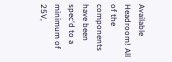Available Headroom! All of the components have been spec'd to a minimum of 25V,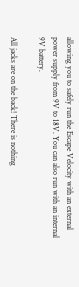allowing you to safely run the Escape Velocity with an external power supply from 9V to 18V. You can also run with an internal 9V battery.

All jacks are on the back! There is nothing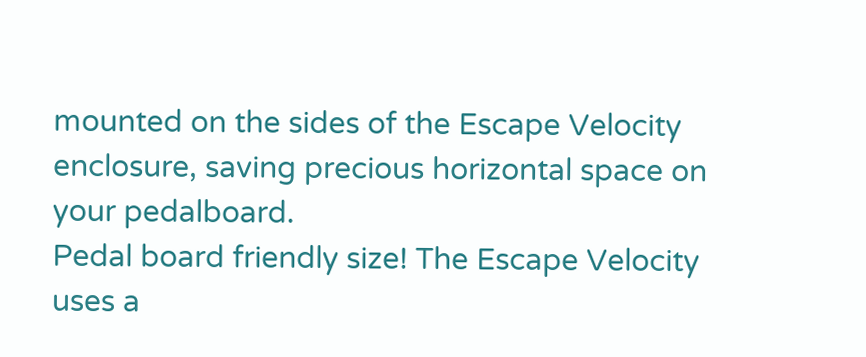mounted on the sides of the Escape Velocity enclosure, saving precious horizontal space on your pedalboard.
Pedal board friendly size! The Escape Velocity uses a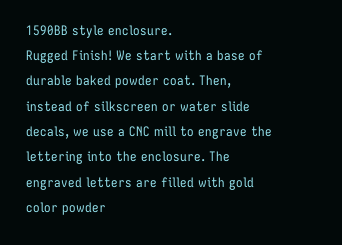1590BB style enclosure.
Rugged Finish! We start with a base of durable baked powder coat. Then, instead of silkscreen or water slide decals, we use a CNC mill to engrave the lettering into the enclosure. The engraved letters are filled with gold color powder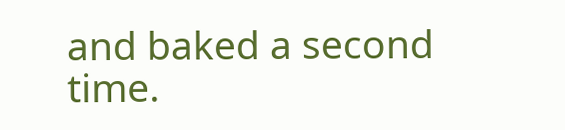and baked a second time.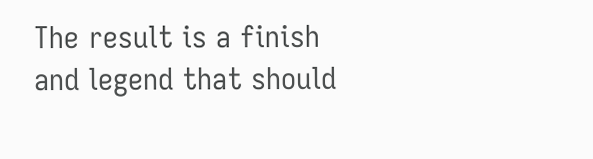The result is a finish and legend that should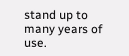stand up to many years of use.